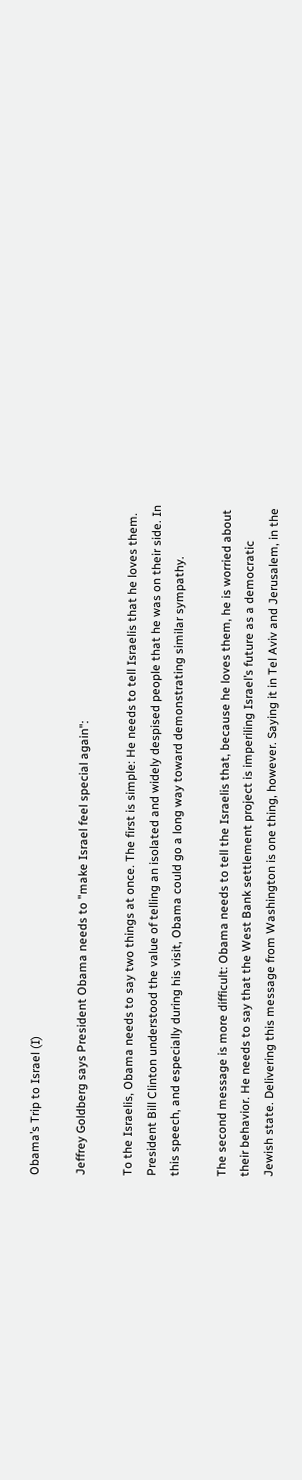Obama’s Trip to Israel (I)

Jeffrey Goldberg says President Obama needs to "make Israel feel special again":

To the Israelis, Obama needs to say two things at once. The first is simple: He needs to tell Israelis that he loves them. President Bill Clinton understood the value of telling an isolated and widely despised people that he was on their side. In this speech, and especially during his visit, Obama could go a long way toward demonstrating similar sympathy.

The second message is more difficult: Obama needs to tell the Israelis that, because he loves them, he is worried about their behavior. He needs to say that the West Bank settlement project is imperiling Israel’s future as a democratic Jewish state. Delivering this message from Washington is one thing, however. Saying it in Tel Aviv and Jerusalem, in the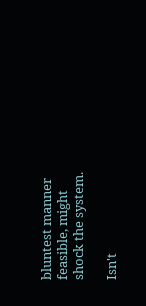bluntest manner feasible, might shock the system.

Isn't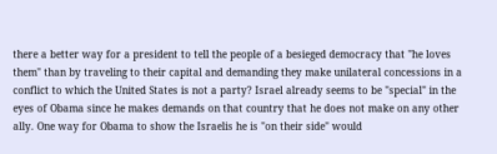there a better way for a president to tell the people of a besieged democracy that "he loves them" than by traveling to their capital and demanding they make unilateral concessions in a conflict to which the United States is not a party? Israel already seems to be "special" in the eyes of Obama since he makes demands on that country that he does not make on any other ally. One way for Obama to show the Israelis he is "on their side" would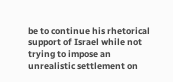be to continue his rhetorical support of Israel while not trying to impose an unrealistic settlement on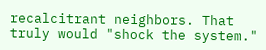recalcitrant neighbors. That truly would "shock the system."